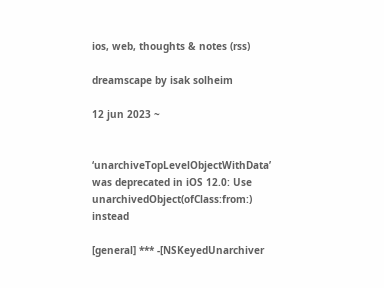ios, web, thoughts & notes (rss)

dreamscape by isak solheim

12 jun 2023 ~


‘unarchiveTopLevelObjectWithData’ was deprecated in iOS 12.0: Use unarchivedObject(ofClass:from:) instead

[general] *** -[NSKeyedUnarchiver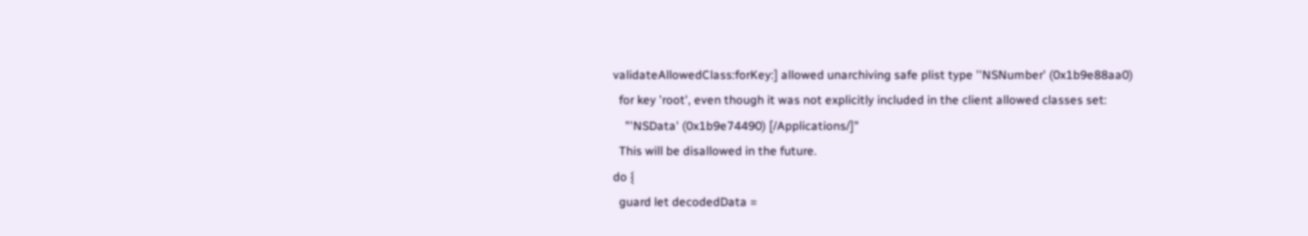validateAllowedClass:forKey:] allowed unarchiving safe plist type ''NSNumber' (0x1b9e88aa0)
  for key 'root', even though it was not explicitly included in the client allowed classes set:
    "'NSData' (0x1b9e74490) [/Applications/]"
  This will be disallowed in the future.
do {
  guard let decodedData =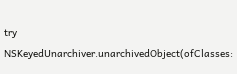try NSKeyedUnarchiver.unarchivedObject(ofClasses: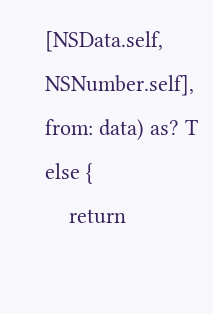[NSData.self, NSNumber.self], from: data) as? T else {
    return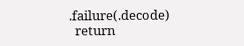.failure(.decode)
  return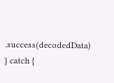.success(decodedData)
} catch {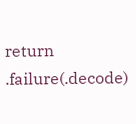return .failure(.decode)